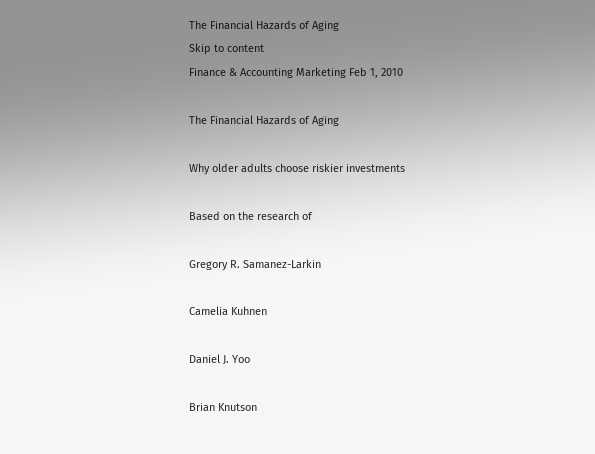The Financial Hazards of Aging
Skip to content
Finance & Accounting Marketing Feb 1, 2010

The Financial Hazards of Aging

Why older adults choose riskier investments

Based on the research of

Gregory R. Samanez-Larkin

Camelia Kuhnen

Daniel J. Yoo

Brian Knutson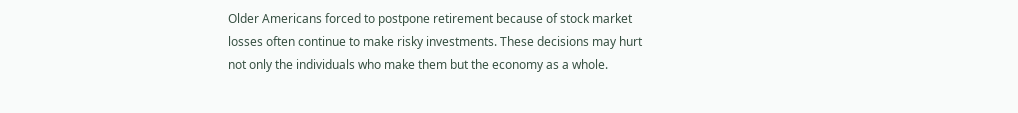Older Americans forced to postpone retirement because of stock market losses often continue to make risky investments. These decisions may hurt not only the individuals who make them but the economy as a whole.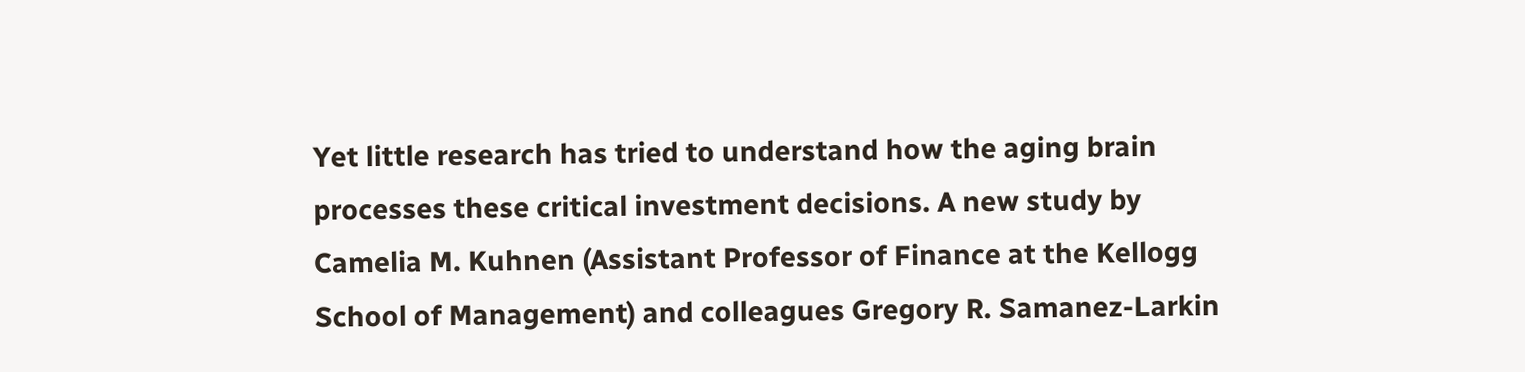Yet little research has tried to understand how the aging brain processes these critical investment decisions. A new study by Camelia M. Kuhnen (Assistant Professor of Finance at the Kellogg School of Management) and colleagues Gregory R. Samanez-Larkin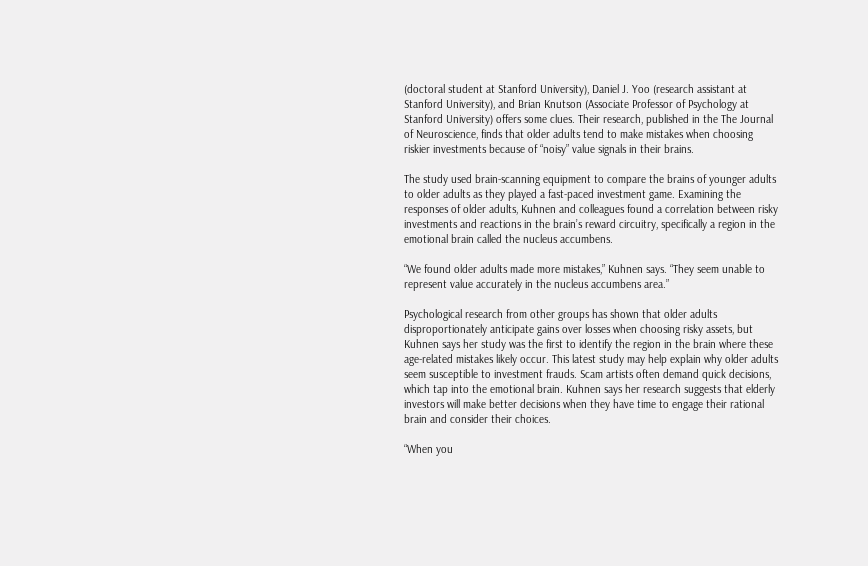(doctoral student at Stanford University), Daniel J. Yoo (research assistant at Stanford University), and Brian Knutson (Associate Professor of Psychology at Stanford University) offers some clues. Their research, published in the The Journal of Neuroscience, finds that older adults tend to make mistakes when choosing riskier investments because of “noisy” value signals in their brains.

The study used brain-scanning equipment to compare the brains of younger adults to older adults as they played a fast-paced investment game. Examining the responses of older adults, Kuhnen and colleagues found a correlation between risky investments and reactions in the brain’s reward circuitry, specifically a region in the emotional brain called the nucleus accumbens.

“We found older adults made more mistakes,” Kuhnen says. “They seem unable to represent value accurately in the nucleus accumbens area.”

Psychological research from other groups has shown that older adults disproportionately anticipate gains over losses when choosing risky assets, but Kuhnen says her study was the first to identify the region in the brain where these age-related mistakes likely occur. This latest study may help explain why older adults seem susceptible to investment frauds. Scam artists often demand quick decisions, which tap into the emotional brain. Kuhnen says her research suggests that elderly investors will make better decisions when they have time to engage their rational brain and consider their choices.

“When you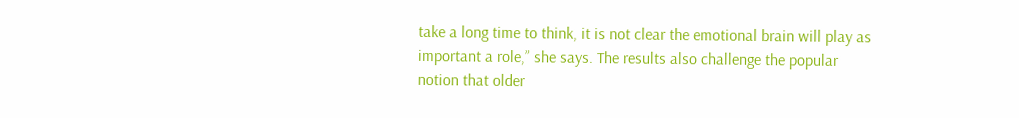take a long time to think, it is not clear the emotional brain will play as important a role,” she says. The results also challenge the popular notion that older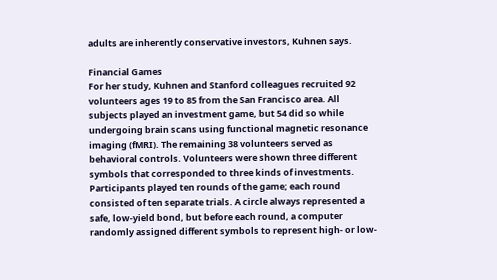adults are inherently conservative investors, Kuhnen says.

Financial Games
For her study, Kuhnen and Stanford colleagues recruited 92 volunteers ages 19 to 85 from the San Francisco area. All subjects played an investment game, but 54 did so while undergoing brain scans using functional magnetic resonance imaging (fMRI). The remaining 38 volunteers served as behavioral controls. Volunteers were shown three different symbols that corresponded to three kinds of investments. Participants played ten rounds of the game; each round consisted of ten separate trials. A circle always represented a safe, low-yield bond, but before each round, a computer randomly assigned different symbols to represent high- or low-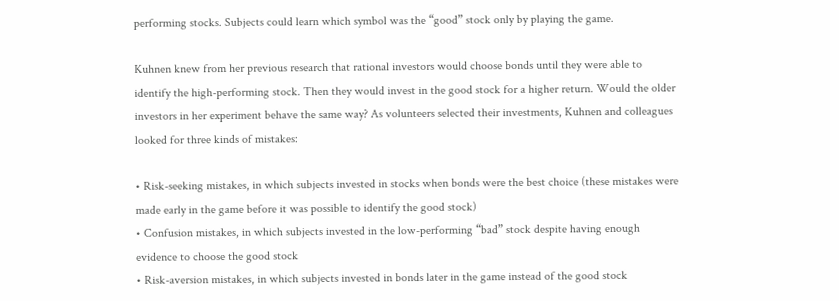performing stocks. Subjects could learn which symbol was the “good” stock only by playing the game.

Kuhnen knew from her previous research that rational investors would choose bonds until they were able to identify the high-performing stock. Then they would invest in the good stock for a higher return. Would the older investors in her experiment behave the same way? As volunteers selected their investments, Kuhnen and colleagues looked for three kinds of mistakes:

• Risk-seeking mistakes, in which subjects invested in stocks when bonds were the best choice (these mistakes were made early in the game before it was possible to identify the good stock)
• Confusion mistakes, in which subjects invested in the low-performing “bad” stock despite having enough evidence to choose the good stock
• Risk-aversion mistakes, in which subjects invested in bonds later in the game instead of the good stock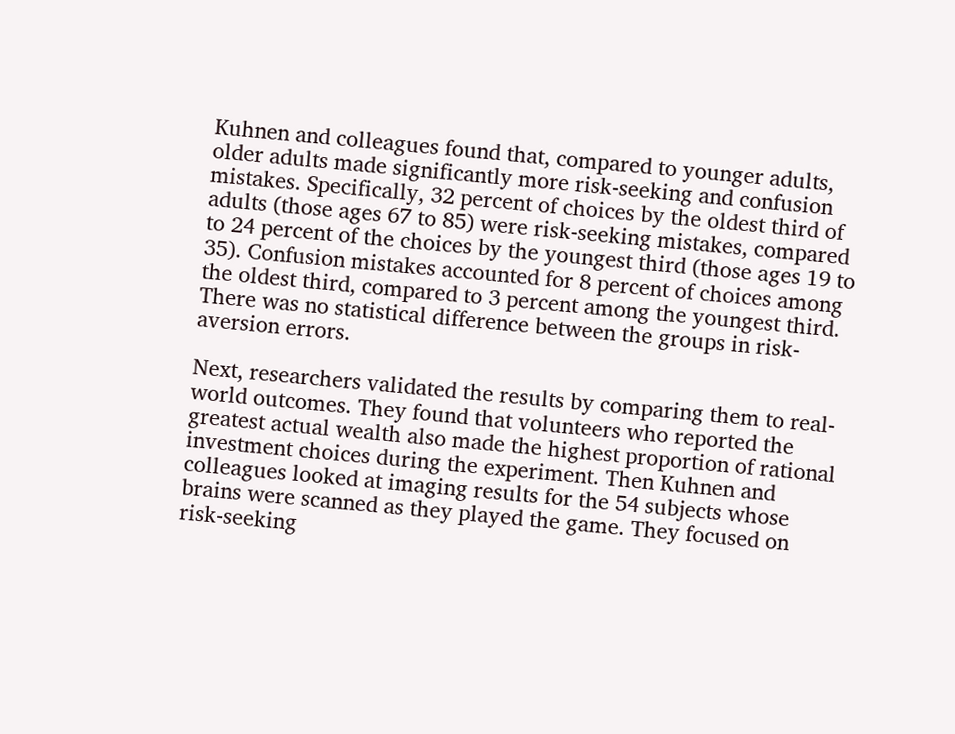Kuhnen and colleagues found that, compared to younger adults, older adults made significantly more risk-seeking and confusion mistakes. Specifically, 32 percent of choices by the oldest third of adults (those ages 67 to 85) were risk-seeking mistakes, compared to 24 percent of the choices by the youngest third (those ages 19 to 35). Confusion mistakes accounted for 8 percent of choices among the oldest third, compared to 3 percent among the youngest third. There was no statistical difference between the groups in risk-aversion errors.

Next, researchers validated the results by comparing them to real-world outcomes. They found that volunteers who reported the greatest actual wealth also made the highest proportion of rational investment choices during the experiment. Then Kuhnen and colleagues looked at imaging results for the 54 subjects whose brains were scanned as they played the game. They focused on risk-seeking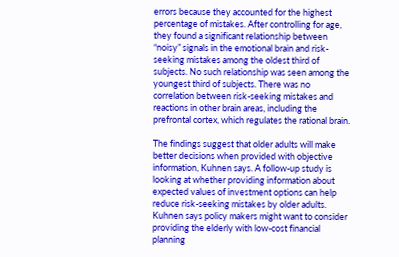errors because they accounted for the highest percentage of mistakes. After controlling for age, they found a significant relationship between “noisy” signals in the emotional brain and risk-seeking mistakes among the oldest third of subjects. No such relationship was seen among the youngest third of subjects. There was no correlation between risk-seeking mistakes and reactions in other brain areas, including the prefrontal cortex, which regulates the rational brain.

The findings suggest that older adults will make better decisions when provided with objective information, Kuhnen says. A follow-up study is looking at whether providing information about expected values of investment options can help reduce risk-seeking mistakes by older adults. Kuhnen says policy makers might want to consider providing the elderly with low-cost financial planning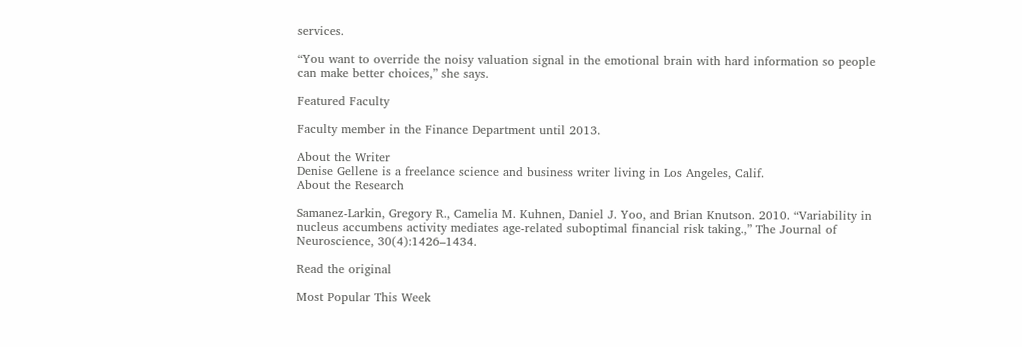services.

“You want to override the noisy valuation signal in the emotional brain with hard information so people can make better choices,” she says.

Featured Faculty

Faculty member in the Finance Department until 2013.

About the Writer
Denise Gellene is a freelance science and business writer living in Los Angeles, Calif.
About the Research

Samanez-Larkin, Gregory R., Camelia M. Kuhnen, Daniel J. Yoo, and Brian Knutson. 2010. “Variability in nucleus accumbens activity mediates age-related suboptimal financial risk taking.,” The Journal of Neuroscience, 30(4):1426–1434.

Read the original

Most Popular This Week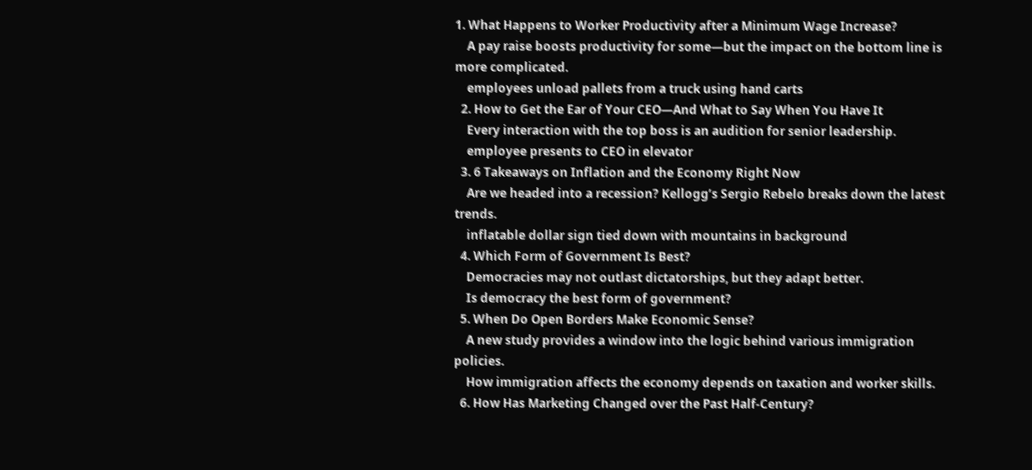1. What Happens to Worker Productivity after a Minimum Wage Increase?
    A pay raise boosts productivity for some—but the impact on the bottom line is more complicated.
    employees unload pallets from a truck using hand carts
  2. How to Get the Ear of Your CEO—And What to Say When You Have It
    Every interaction with the top boss is an audition for senior leadership.
    employee presents to CEO in elevator
  3. 6 Takeaways on Inflation and the Economy Right Now
    Are we headed into a recession? Kellogg’s Sergio Rebelo breaks down the latest trends.
    inflatable dollar sign tied down with mountains in background
  4. Which Form of Government Is Best?
    Democracies may not outlast dictatorships, but they adapt better.
    Is democracy the best form of government?
  5. When Do Open Borders Make Economic Sense?
    A new study provides a window into the logic behind various immigration policies.
    How immigration affects the economy depends on taxation and worker skills.
  6. How Has Marketing Changed over the Past Half-Century?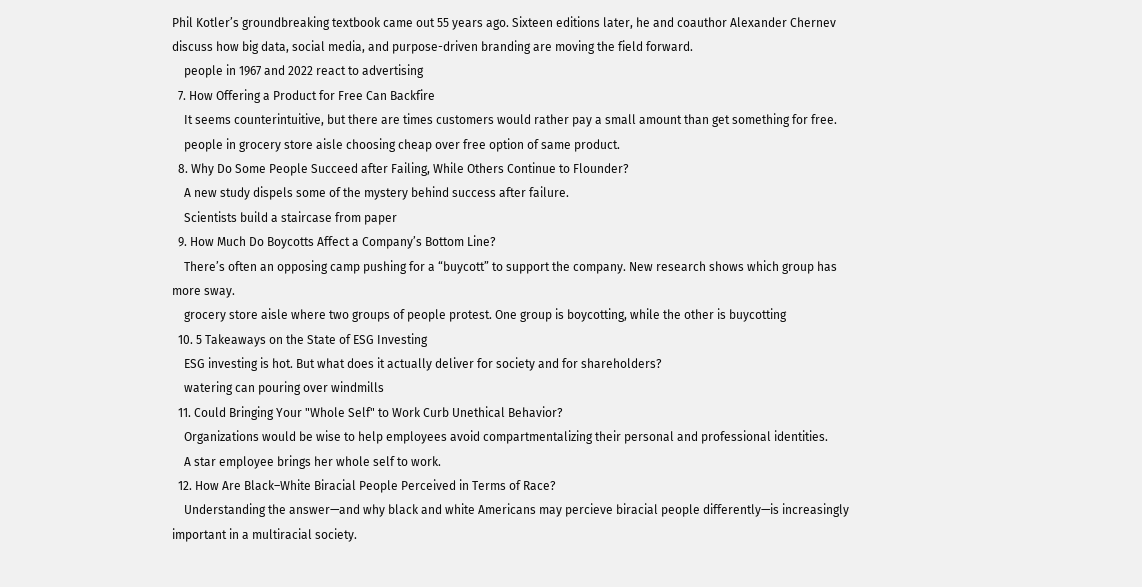Phil Kotler’s groundbreaking textbook came out 55 years ago. Sixteen editions later, he and coauthor Alexander Chernev discuss how big data, social media, and purpose-driven branding are moving the field forward.
    people in 1967 and 2022 react to advertising
  7. How Offering a Product for Free Can Backfire
    It seems counterintuitive, but there are times customers would rather pay a small amount than get something for free.
    people in grocery store aisle choosing cheap over free option of same product.
  8. Why Do Some People Succeed after Failing, While Others Continue to Flounder?
    A new study dispels some of the mystery behind success after failure.
    Scientists build a staircase from paper
  9. How Much Do Boycotts Affect a Company’s Bottom Line?
    There’s often an opposing camp pushing for a “buycott” to support the company. New research shows which group has more sway.
    grocery store aisle where two groups of people protest. One group is boycotting, while the other is buycotting
  10. 5 Takeaways on the State of ESG Investing
    ESG investing is hot. But what does it actually deliver for society and for shareholders?
    watering can pouring over windmills
  11. Could Bringing Your "Whole Self" to Work Curb Unethical Behavior?
    Organizations would be wise to help employees avoid compartmentalizing their personal and professional identities.
    A star employee brings her whole self to work.
  12. How Are Black–White Biracial People Perceived in Terms of Race?
    Understanding the answer—and why black and white Americans may percieve biracial people differently—is increasingly important in a multiracial society.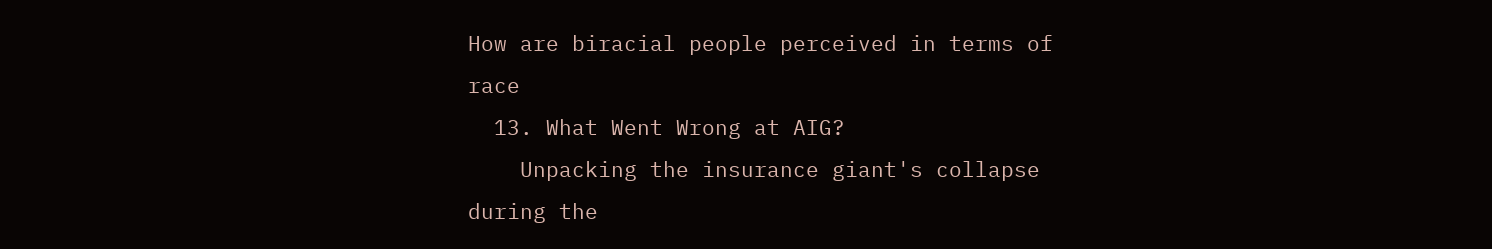How are biracial people perceived in terms of race
  13. What Went Wrong at AIG?
    Unpacking the insurance giant's collapse during the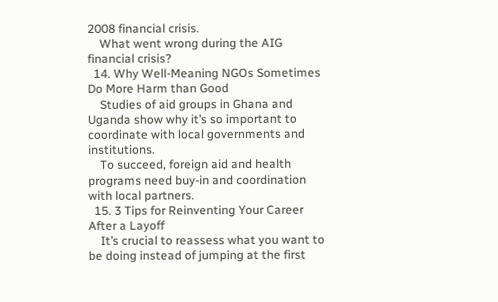2008 financial crisis.
    What went wrong during the AIG financial crisis?
  14. Why Well-Meaning NGOs Sometimes Do More Harm than Good
    Studies of aid groups in Ghana and Uganda show why it’s so important to coordinate with local governments and institutions.
    To succeed, foreign aid and health programs need buy-in and coordination with local partners.
  15. 3 Tips for Reinventing Your Career After a Layoff
    It’s crucial to reassess what you want to be doing instead of jumping at the first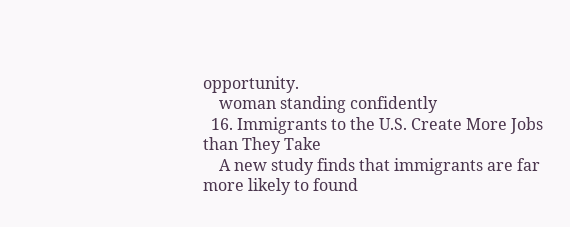opportunity.
    woman standing confidently
  16. Immigrants to the U.S. Create More Jobs than They Take
    A new study finds that immigrants are far more likely to found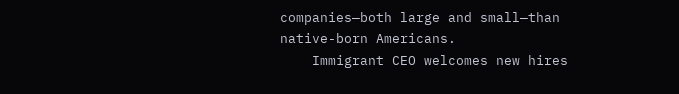companies—both large and small—than native-born Americans.
    Immigrant CEO welcomes new hires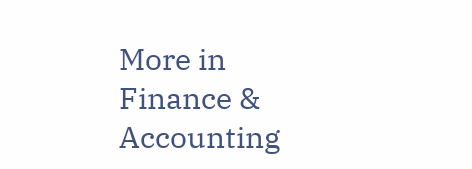More in Finance & Accounting